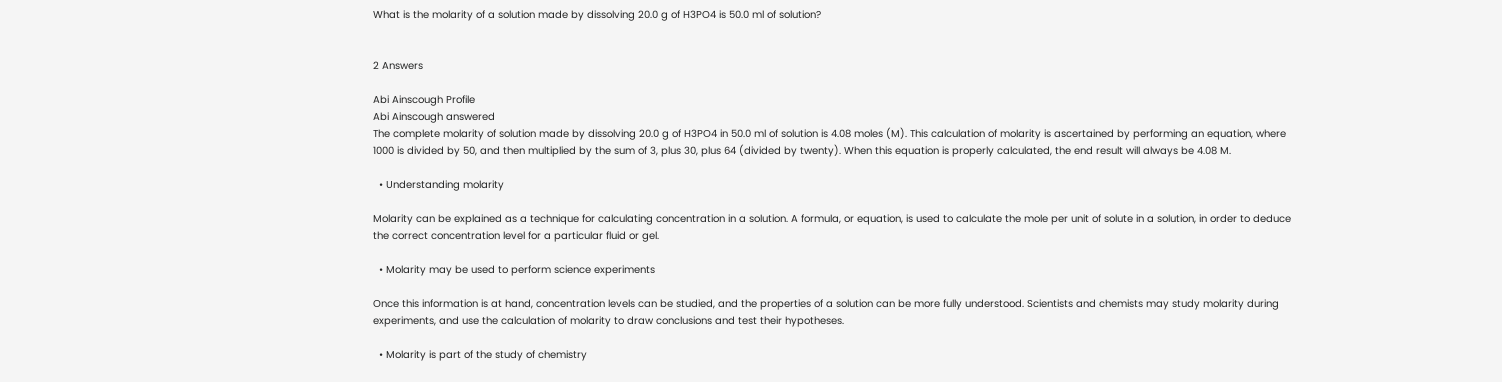What is the molarity of a solution made by dissolving 20.0 g of H3PO4 is 50.0 ml of solution?


2 Answers

Abi Ainscough Profile
Abi Ainscough answered
The complete molarity of solution made by dissolving 20.0 g of H3PO4 in 50.0 ml of solution is 4.08 moles (M). This calculation of molarity is ascertained by performing an equation, where 1000 is divided by 50, and then multiplied by the sum of 3, plus 30, plus 64 (divided by twenty). When this equation is properly calculated, the end result will always be 4.08 M.

  • Understanding molarity

Molarity can be explained as a technique for calculating concentration in a solution. A formula, or equation, is used to calculate the mole per unit of solute in a solution, in order to deduce the correct concentration level for a particular fluid or gel.

  • Molarity may be used to perform science experiments

Once this information is at hand, concentration levels can be studied, and the properties of a solution can be more fully understood. Scientists and chemists may study molarity during experiments, and use the calculation of molarity to draw conclusions and test their hypotheses.

  • Molarity is part of the study of chemistry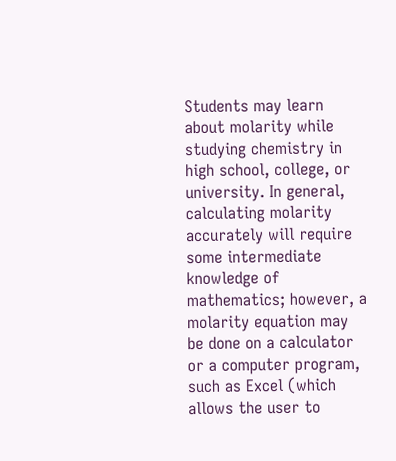Students may learn about molarity while studying chemistry in high school, college, or university. In general, calculating molarity accurately will require some intermediate knowledge of mathematics; however, a molarity equation may be done on a calculator or a computer program, such as Excel (which allows the user to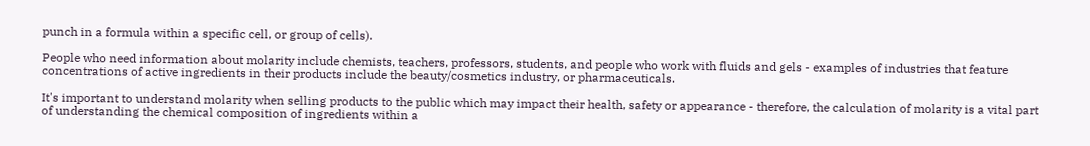punch in a formula within a specific cell, or group of cells).

People who need information about molarity include chemists, teachers, professors, students, and people who work with fluids and gels - examples of industries that feature concentrations of active ingredients in their products include the beauty/cosmetics industry, or pharmaceuticals.

It's important to understand molarity when selling products to the public which may impact their health, safety or appearance - therefore, the calculation of molarity is a vital part of understanding the chemical composition of ingredients within a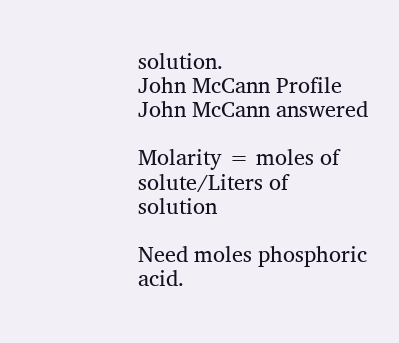solution.
John McCann Profile
John McCann answered

Molarity = moles of solute/Liters of solution

Need moles phosphoric acid.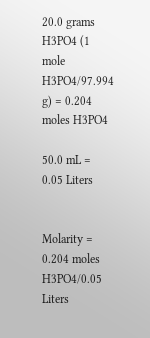20.0 grams H3PO4 (1 mole H3PO4/97.994 g) = 0.204 moles H3PO4

50.0 mL = 0.05 Liters


Molarity = 0.204 moles H3PO4/0.05 Liters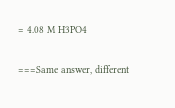= 4.08 M H3PO4

===Same answer, different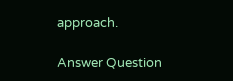approach.

Answer Question